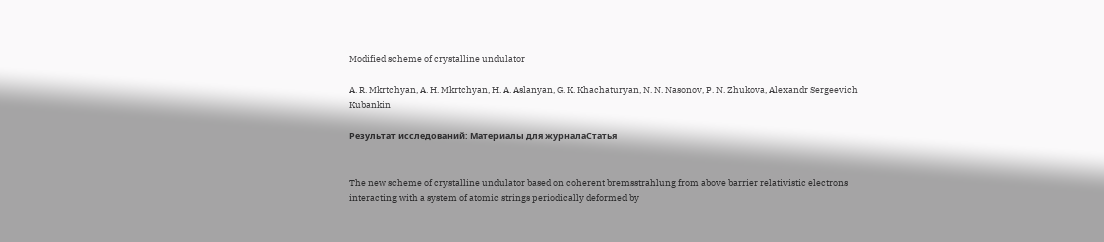Modified scheme of crystalline undulator

A. R. Mkrtchyan, A. H. Mkrtchyan, H. A. Aslanyan, G. K. Khachaturyan, N. N. Nasonov, P. N. Zhukova, Alexandr Sergeevich Kubankin

Результат исследований: Материалы для журналаСтатья


The new scheme of crystalline undulator based on coherent bremsstrahlung from above barrier relativistic electrons interacting with a system of atomic strings periodically deformed by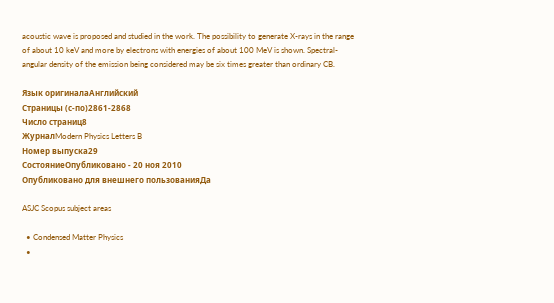acoustic wave is proposed and studied in the work. The possibility to generate X-rays in the range of about 10 keV and more by electrons with energies of about 100 MeV is shown. Spectral-angular density of the emission being considered may be six times greater than ordinary CB.

Язык оригиналаАнглийский
Страницы (с-по)2861-2868
Число страниц8
ЖурналModern Physics Letters B
Номер выпуска29
СостояниеОпубликовано - 20 ноя 2010
Опубликовано для внешнего пользованияДа

ASJC Scopus subject areas

  • Condensed Matter Physics
  •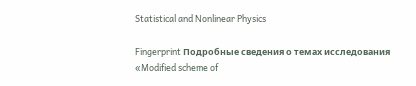Statistical and Nonlinear Physics

Fingerprint Подробные сведения о темах исследования «Modified scheme of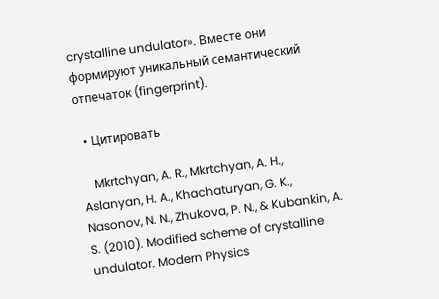crystalline undulator». Вместе они формируют уникальный семантический отпечаток (fingerprint).

  • Цитировать

    Mkrtchyan, A. R., Mkrtchyan, A. H., Aslanyan, H. A., Khachaturyan, G. K., Nasonov, N. N., Zhukova, P. N., & Kubankin, A. S. (2010). Modified scheme of crystalline undulator. Modern Physics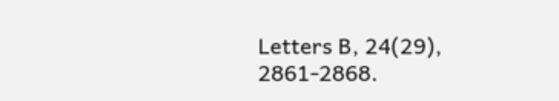Letters B, 24(29), 2861-2868.